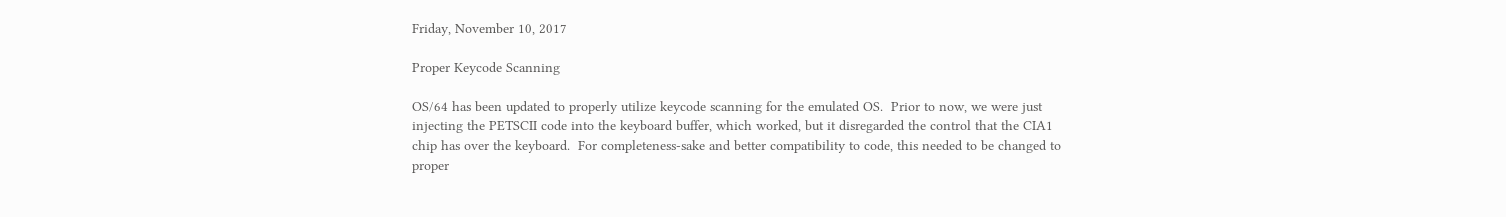Friday, November 10, 2017

Proper Keycode Scanning

OS/64 has been updated to properly utilize keycode scanning for the emulated OS.  Prior to now, we were just injecting the PETSCII code into the keyboard buffer, which worked, but it disregarded the control that the CIA1 chip has over the keyboard.  For completeness-sake and better compatibility to code, this needed to be changed to proper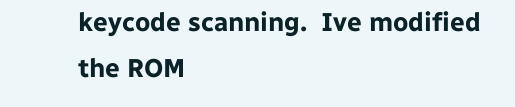keycode scanning.  Ive modified the ROM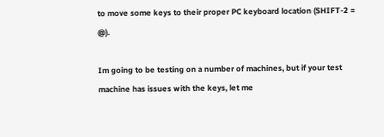to move some keys to their proper PC keyboard location (SHIFT-2 = @).

Im going to be testing on a number of machines, but if your test machine has issues with the keys, let me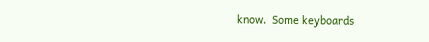know.  Some keyboards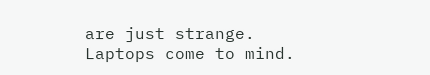are just strange.  Laptops come to mind.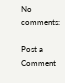No comments:

Post a Comment